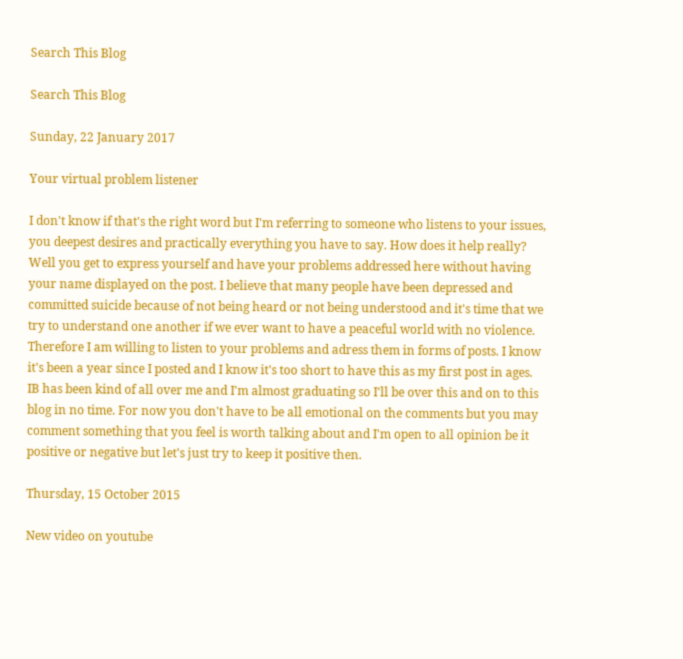Search This Blog

Search This Blog

Sunday, 22 January 2017

Your virtual problem listener

I don't know if that's the right word but I'm referring to someone who listens to your issues, you deepest desires and practically everything you have to say. How does it help really? Well you get to express yourself and have your problems addressed here without having your name displayed on the post. I believe that many people have been depressed and committed suicide because of not being heard or not being understood and it's time that we try to understand one another if we ever want to have a peaceful world with no violence. Therefore I am willing to listen to your problems and adress them in forms of posts. I know it's been a year since I posted and I know it's too short to have this as my first post in ages. IB has been kind of all over me and I'm almost graduating so I'll be over this and on to this blog in no time. For now you don't have to be all emotional on the comments but you may comment something that you feel is worth talking about and I'm open to all opinion be it positive or negative but let's just try to keep it positive then.

Thursday, 15 October 2015

New video on youtube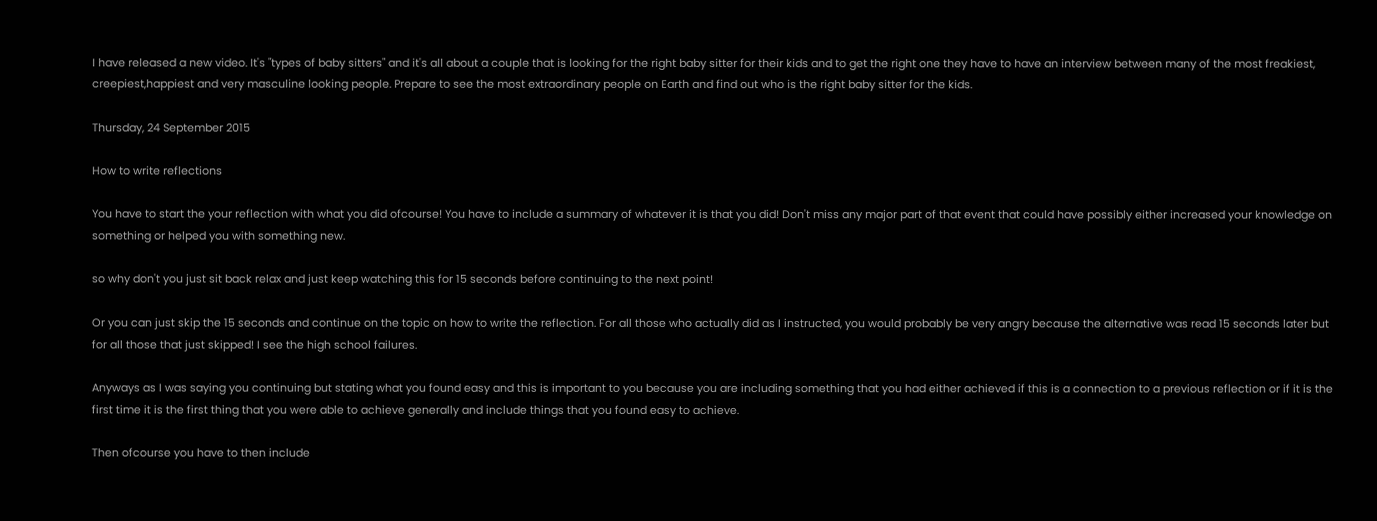I have released a new video. It's "types of baby sitters" and it's all about a couple that is looking for the right baby sitter for their kids and to get the right one they have to have an interview between many of the most freakiest, creepiest,happiest and very masculine looking people. Prepare to see the most extraordinary people on Earth and find out who is the right baby sitter for the kids.

Thursday, 24 September 2015

How to write reflections

You have to start the your reflection with what you did ofcourse! You have to include a summary of whatever it is that you did! Don't miss any major part of that event that could have possibly either increased your knowledge on something or helped you with something new.

so why don't you just sit back relax and just keep watching this for 15 seconds before continuing to the next point!

Or you can just skip the 15 seconds and continue on the topic on how to write the reflection. For all those who actually did as I instructed, you would probably be very angry because the alternative was read 15 seconds later but for all those that just skipped! I see the high school failures.

Anyways as I was saying you continuing but stating what you found easy and this is important to you because you are including something that you had either achieved if this is a connection to a previous reflection or if it is the first time it is the first thing that you were able to achieve generally and include things that you found easy to achieve.

Then ofcourse you have to then include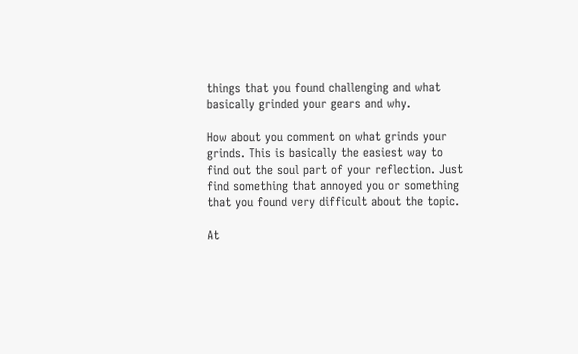things that you found challenging and what basically grinded your gears and why.

How about you comment on what grinds your grinds. This is basically the easiest way to find out the soul part of your reflection. Just find something that annoyed you or something that you found very difficult about the topic.

At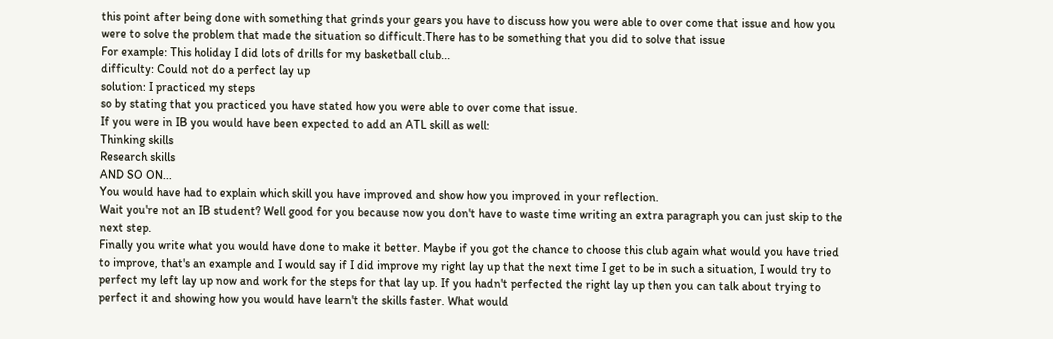this point after being done with something that grinds your gears you have to discuss how you were able to over come that issue and how you were to solve the problem that made the situation so difficult.There has to be something that you did to solve that issue
For example: This holiday I did lots of drills for my basketball club...
difficulty: Could not do a perfect lay up
solution: I practiced my steps
so by stating that you practiced you have stated how you were able to over come that issue.
If you were in IB you would have been expected to add an ATL skill as well:
Thinking skills
Research skills
AND SO ON...
You would have had to explain which skill you have improved and show how you improved in your reflection.
Wait you're not an IB student? Well good for you because now you don't have to waste time writing an extra paragraph you can just skip to the next step.
Finally you write what you would have done to make it better. Maybe if you got the chance to choose this club again what would you have tried to improve, that's an example and I would say if I did improve my right lay up that the next time I get to be in such a situation, I would try to perfect my left lay up now and work for the steps for that lay up. If you hadn't perfected the right lay up then you can talk about trying to perfect it and showing how you would have learn't the skills faster. What would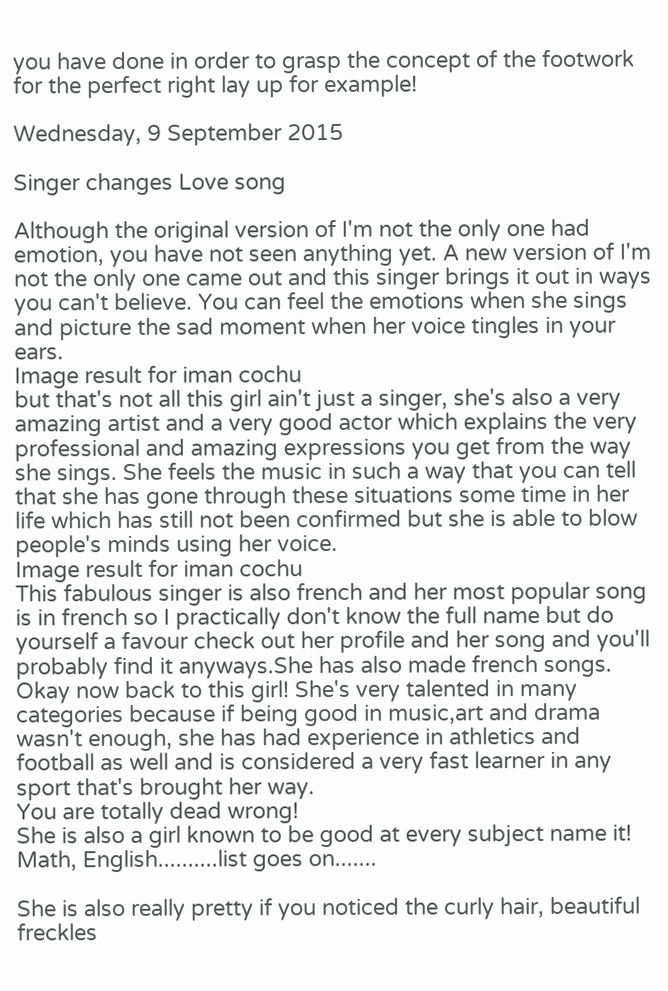you have done in order to grasp the concept of the footwork for the perfect right lay up for example!

Wednesday, 9 September 2015

Singer changes Love song

Although the original version of I'm not the only one had emotion, you have not seen anything yet. A new version of I'm not the only one came out and this singer brings it out in ways you can't believe. You can feel the emotions when she sings and picture the sad moment when her voice tingles in your ears.
Image result for iman cochu
but that's not all this girl ain't just a singer, she's also a very amazing artist and a very good actor which explains the very professional and amazing expressions you get from the way she sings. She feels the music in such a way that you can tell that she has gone through these situations some time in her life which has still not been confirmed but she is able to blow people's minds using her voice.
Image result for iman cochu
This fabulous singer is also french and her most popular song is in french so I practically don't know the full name but do yourself a favour check out her profile and her song and you'll probably find it anyways.She has also made french songs.
Okay now back to this girl! She's very talented in many categories because if being good in music,art and drama wasn't enough, she has had experience in athletics and football as well and is considered a very fast learner in any sport that's brought her way.
You are totally dead wrong!
She is also a girl known to be good at every subject name it! Math, English..........list goes on.......

She is also really pretty if you noticed the curly hair, beautiful freckles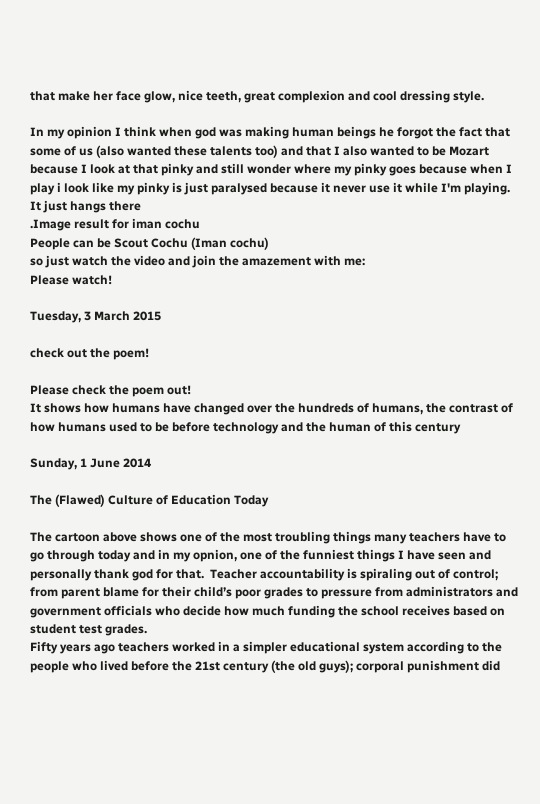that make her face glow, nice teeth, great complexion and cool dressing style.

In my opinion I think when god was making human beings he forgot the fact that some of us (also wanted these talents too) and that I also wanted to be Mozart because I look at that pinky and still wonder where my pinky goes because when I play i look like my pinky is just paralysed because it never use it while I'm playing. It just hangs there
.Image result for iman cochu
People can be Scout Cochu (Iman cochu)
so just watch the video and join the amazement with me:
Please watch!

Tuesday, 3 March 2015

check out the poem!

Please check the poem out!
It shows how humans have changed over the hundreds of humans, the contrast of how humans used to be before technology and the human of this century

Sunday, 1 June 2014

The (Flawed) Culture of Education Today

The cartoon above shows one of the most troubling things many teachers have to go through today and in my opnion, one of the funniest things I have seen and personally thank god for that.  Teacher accountability is spiraling out of control; from parent blame for their child’s poor grades to pressure from administrators and government officials who decide how much funding the school receives based on student test grades.
Fifty years ago teachers worked in a simpler educational system according to the people who lived before the 21st century (the old guys); corporal punishment did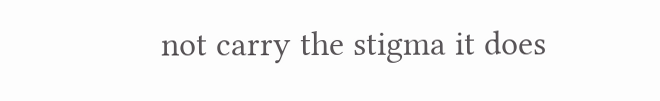not carry the stigma it does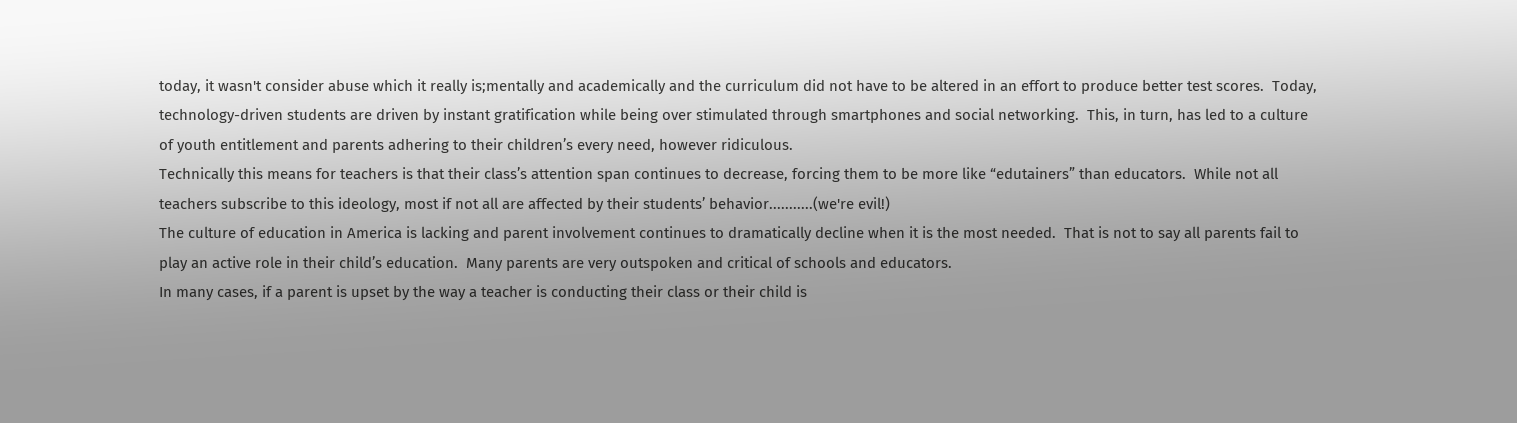today, it wasn't consider abuse which it really is;mentally and academically and the curriculum did not have to be altered in an effort to produce better test scores.  Today, technology-driven students are driven by instant gratification while being over stimulated through smartphones and social networking.  This, in turn, has led to a culture of youth entitlement and parents adhering to their children’s every need, however ridiculous.
Technically this means for teachers is that their class’s attention span continues to decrease, forcing them to be more like “edutainers” than educators.  While not all teachers subscribe to this ideology, most if not all are affected by their students’ behavior...........(we're evil!)
The culture of education in America is lacking and parent involvement continues to dramatically decline when it is the most needed.  That is not to say all parents fail to play an active role in their child’s education.  Many parents are very outspoken and critical of schools and educators.
In many cases, if a parent is upset by the way a teacher is conducting their class or their child is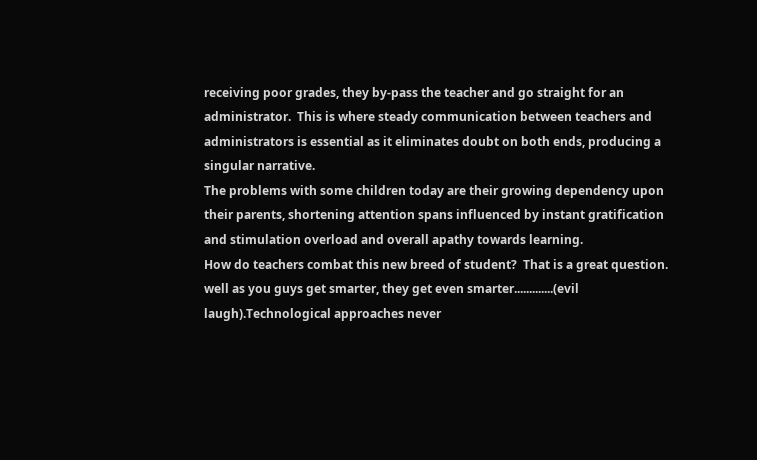receiving poor grades, they by-pass the teacher and go straight for an administrator.  This is where steady communication between teachers and administrators is essential as it eliminates doubt on both ends, producing a singular narrative.
The problems with some children today are their growing dependency upon their parents, shortening attention spans influenced by instant gratification and stimulation overload and overall apathy towards learning.
How do teachers combat this new breed of student?  That is a great question. well as you guys get smarter, they get even smarter.............(evil laugh).Technological approaches never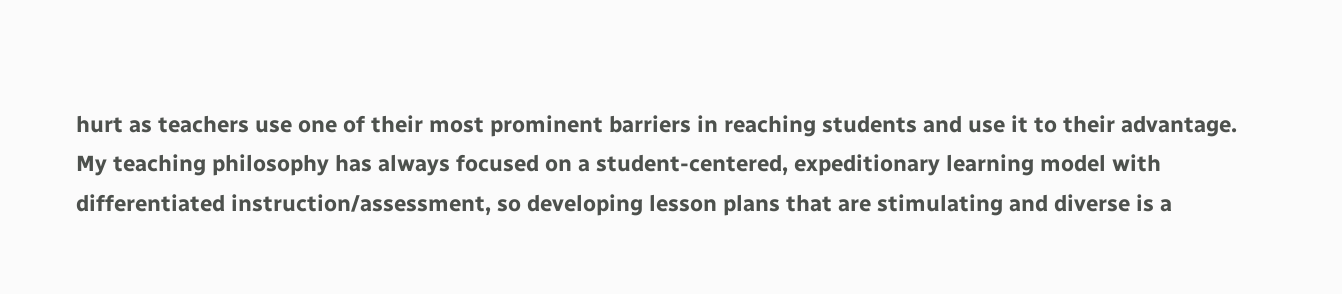hurt as teachers use one of their most prominent barriers in reaching students and use it to their advantage.
My teaching philosophy has always focused on a student-centered, expeditionary learning model with differentiated instruction/assessment, so developing lesson plans that are stimulating and diverse is a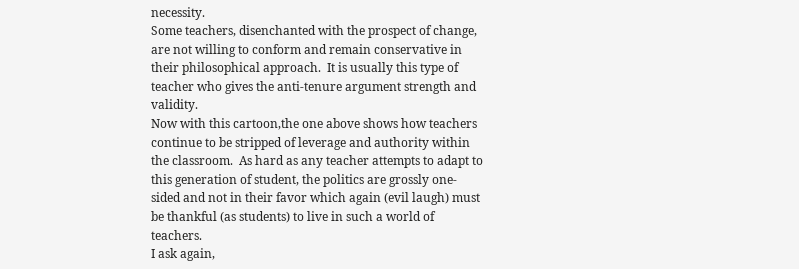necessity.
Some teachers, disenchanted with the prospect of change, are not willing to conform and remain conservative in their philosophical approach.  It is usually this type of teacher who gives the anti-tenure argument strength and validity.
Now with this cartoon,the one above shows how teachers continue to be stripped of leverage and authority within the classroom.  As hard as any teacher attempts to adapt to this generation of student, the politics are grossly one-sided and not in their favor which again (evil laugh) must be thankful (as students) to live in such a world of teachers.
I ask again,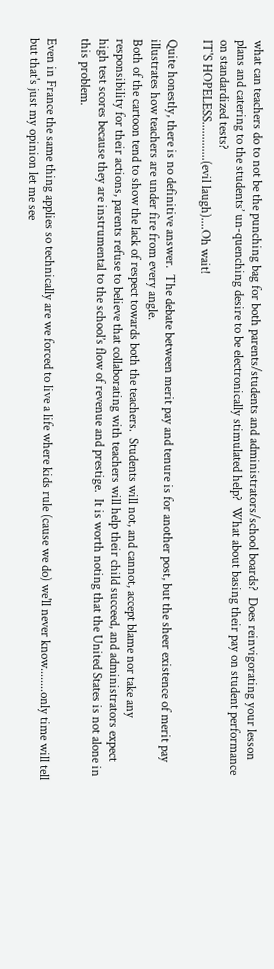what can teachers do to not be the punching bag for both parents/students and administrators/school boards?  Does reinvigorating your lesson plans and catering to the students’ un-quenching desire to be electronically stimulated help?  What about basing their pay on student performance on standardized tests?
IT'S HOPELESS.............(evil laugh)....Oh wait!

Quite honestly, there is no definitive answer.  The debate between merit pay and tenure is for another post, but the sheer existence of merit pay illustrates how teachers are under fire from every angle.
Both of the cartoon tend to show the lack of respect towards both the teachers.  Students will not, and cannot, accept blame nor take any responsibility for their actions, parents refuse to believe that collaborating with teachers will help their child succeed, and administrators expect high test scores because they are instrumental to the school’s flow of revenue and prestige.  It is worth noting that the United States is not alone in this problem.

Even in France the same thing applies so technically are we forced to live a life where kids rule (cause we do) we'll never know........only time will tell but that's just my opinion let me see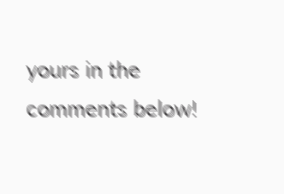yours in the comments below!